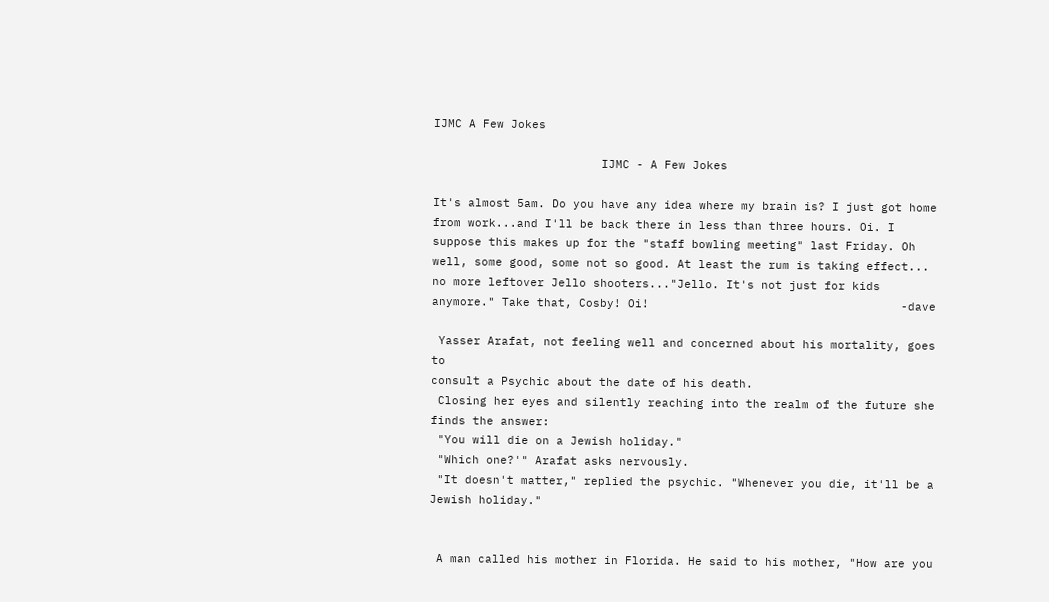IJMC A Few Jokes

                        IJMC - A Few Jokes

It's almost 5am. Do you have any idea where my brain is? I just got home
from work...and I'll be back there in less than three hours. Oi. I
suppose this makes up for the "staff bowling meeting" last Friday. Oh
well, some good, some not so good. At least the rum is taking effect...
no more leftover Jello shooters..."Jello. It's not just for kids
anymore." Take that, Cosby! Oi!                                    -dave

 Yasser Arafat, not feeling well and concerned about his mortality, goes to
consult a Psychic about the date of his death.
 Closing her eyes and silently reaching into the realm of the future she
finds the answer:
 "You will die on a Jewish holiday."
 "Which one?'" Arafat asks nervously.
 "It doesn't matter," replied the psychic. "Whenever you die, it'll be a
Jewish holiday."


 A man called his mother in Florida. He said to his mother, "How are you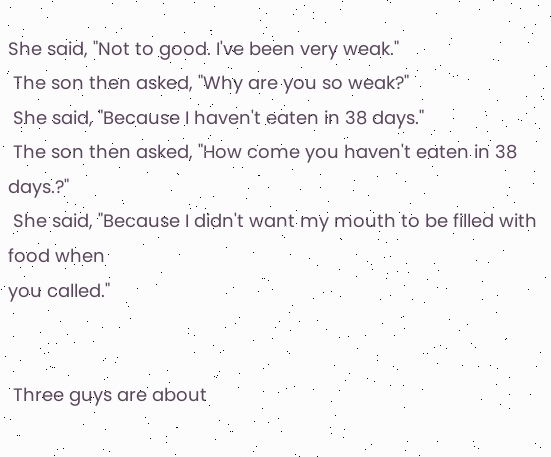She said, "Not to good. I've been very weak."
 The son then asked, "Why are you so weak?"
 She said, "Because I haven't eaten in 38 days."
 The son then asked, "How come you haven't eaten in 38 days.?"
 She said, "Because I didn't want my mouth to be filled with food when
you called."


 Three guys are about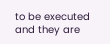to be executed and they are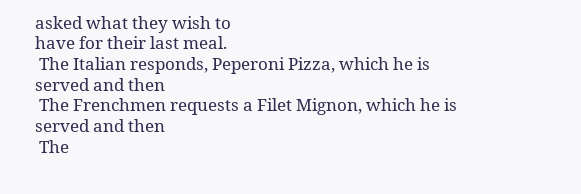asked what they wish to
have for their last meal.
 The Italian responds, Peperoni Pizza, which he is served and then
 The Frenchmen requests a Filet Mignon, which he is served and then
 The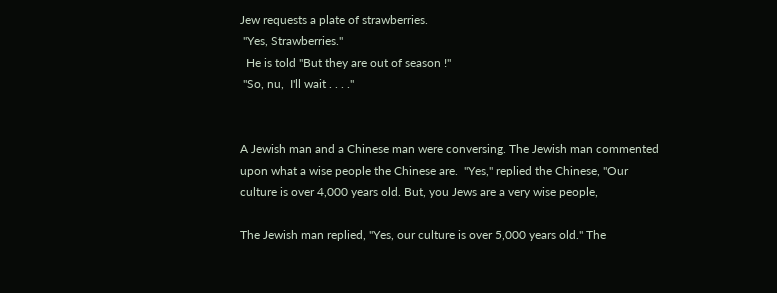Jew requests a plate of strawberries.
 "Yes, Strawberries."
  He is told "But they are out of season !"
 "So, nu,  I'll wait . . . ."


A Jewish man and a Chinese man were conversing. The Jewish man commented
upon what a wise people the Chinese are.  "Yes," replied the Chinese, "Our
culture is over 4,000 years old. But, you Jews are a very wise people,

The Jewish man replied, "Yes, our culture is over 5,000 years old." The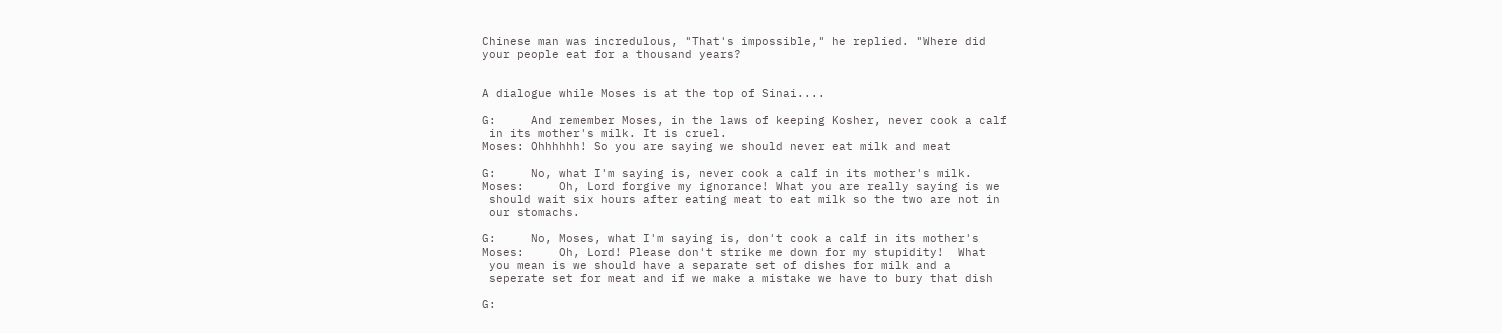Chinese man was incredulous, "That's impossible," he replied. "Where did
your people eat for a thousand years?


A dialogue while Moses is at the top of Sinai....

G:     And remember Moses, in the laws of keeping Kosher, never cook a calf
 in its mother's milk. It is cruel.
Moses: Ohhhhhh! So you are saying we should never eat milk and meat

G:     No, what I'm saying is, never cook a calf in its mother's milk.
Moses:     Oh, Lord forgive my ignorance! What you are really saying is we
 should wait six hours after eating meat to eat milk so the two are not in
 our stomachs.

G:     No, Moses, what I'm saying is, don't cook a calf in its mother's
Moses:     Oh, Lord! Please don't strike me down for my stupidity!  What
 you mean is we should have a separate set of dishes for milk and a
 seperate set for meat and if we make a mistake we have to bury that dish

G: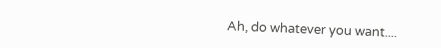Ah, do whatever you want....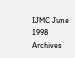IJMC June 1998 Archives